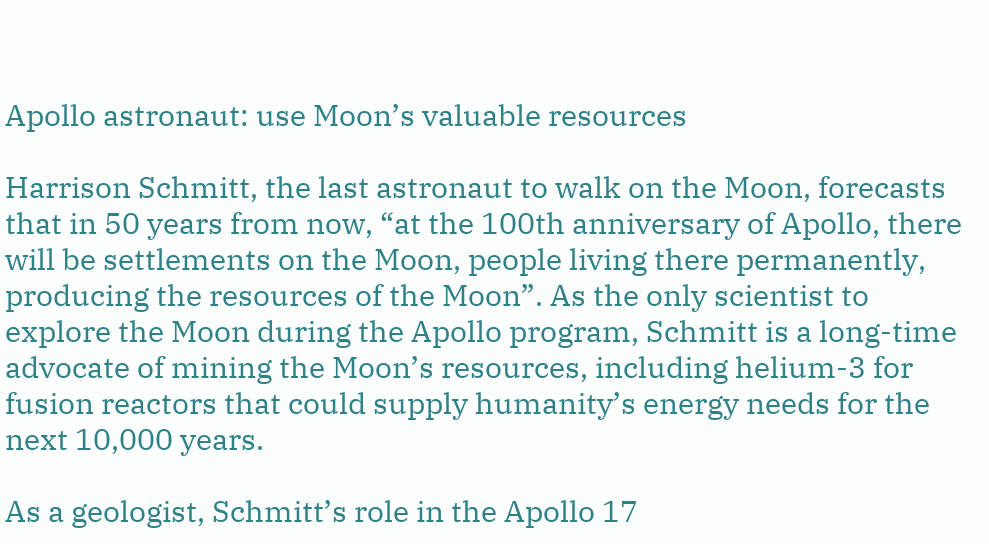Apollo astronaut: use Moon’s valuable resources

Harrison Schmitt, the last astronaut to walk on the Moon, forecasts that in 50 years from now, “at the 100th anniversary of Apollo, there will be settlements on the Moon, people living there permanently, producing the resources of the Moon”. As the only scientist to explore the Moon during the Apollo program, Schmitt is a long-time advocate of mining the Moon’s resources, including helium-3 for fusion reactors that could supply humanity’s energy needs for the next 10,000 years.

As a geologist, Schmitt’s role in the Apollo 17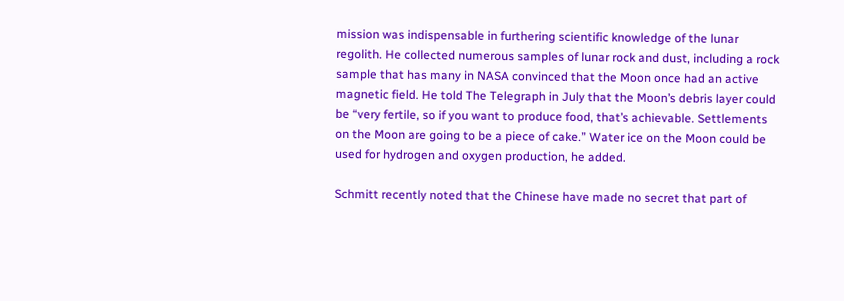mission was indispensable in furthering scientific knowledge of the lunar regolith. He collected numerous samples of lunar rock and dust, including a rock sample that has many in NASA convinced that the Moon once had an active magnetic field. He told The Telegraph in July that the Moon’s debris layer could be “very fertile, so if you want to produce food, that’s achievable. Settlements on the Moon are going to be a piece of cake.” Water ice on the Moon could be used for hydrogen and oxygen production, he added.

Schmitt recently noted that the Chinese have made no secret that part of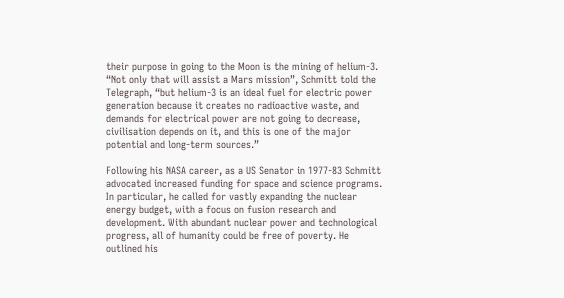their purpose in going to the Moon is the mining of helium-3. “Not only that will assist a Mars mission”, Schmitt told the Telegraph, “but helium-3 is an ideal fuel for electric power generation because it creates no radioactive waste, and demands for electrical power are not going to decrease, civilisation depends on it, and this is one of the major potential and long-term sources.”

Following his NASA career, as a US Senator in 1977-83 Schmitt advocated increased funding for space and science programs. In particular, he called for vastly expanding the nuclear energy budget, with a focus on fusion research and development. With abundant nuclear power and technological progress, all of humanity could be free of poverty. He outlined his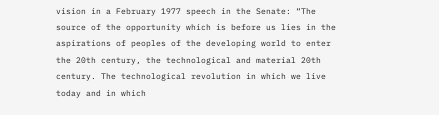vision in a February 1977 speech in the Senate: “The source of the opportunity which is before us lies in the aspirations of peoples of the developing world to enter the 20th century, the technological and material 20th century. The technological revolution in which we live today and in which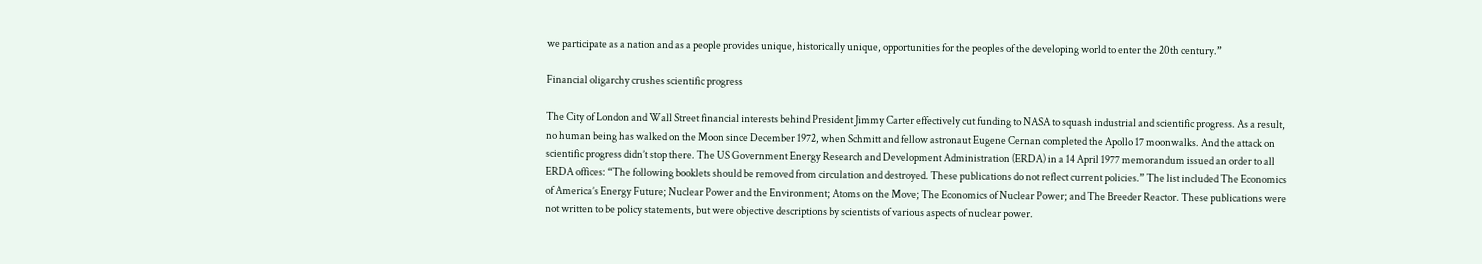we participate as a nation and as a people provides unique, historically unique, opportunities for the peoples of the developing world to enter the 20th century.”

Financial oligarchy crushes scientific progress

The City of London and Wall Street financial interests behind President Jimmy Carter effectively cut funding to NASA to squash industrial and scientific progress. As a result, no human being has walked on the Moon since December 1972, when Schmitt and fellow astronaut Eugene Cernan completed the Apollo 17 moonwalks. And the attack on scientific progress didn’t stop there. The US Government Energy Research and Development Administration (ERDA) in a 14 April 1977 memorandum issued an order to all ERDA offices: “The following booklets should be removed from circulation and destroyed. These publications do not reflect current policies.” The list included The Economics of America’s Energy Future; Nuclear Power and the Environment; Atoms on the Move; The Economics of Nuclear Power; and The Breeder Reactor. These publications were not written to be policy statements, but were objective descriptions by scientists of various aspects of nuclear power.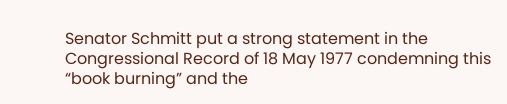Senator Schmitt put a strong statement in the Congressional Record of 18 May 1977 condemning this “book burning” and the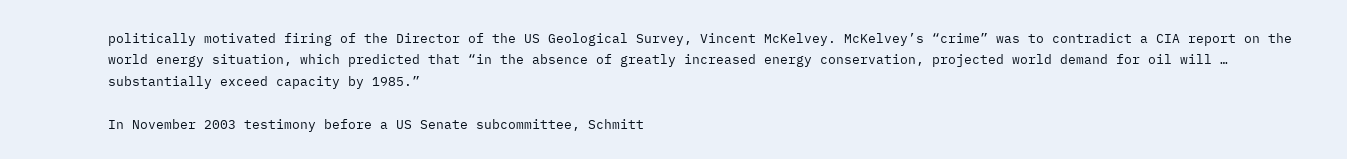politically motivated firing of the Director of the US Geological Survey, Vincent McKelvey. McKelvey’s “crime” was to contradict a CIA report on the world energy situation, which predicted that “in the absence of greatly increased energy conservation, projected world demand for oil will … substantially exceed capacity by 1985.”

In November 2003 testimony before a US Senate subcommittee, Schmitt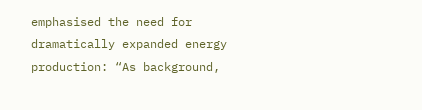emphasised the need for dramatically expanded energy production: “As background,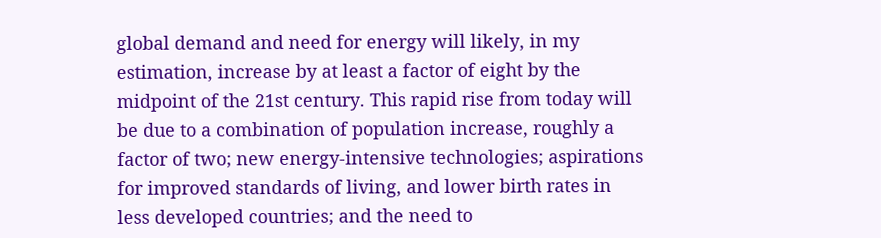global demand and need for energy will likely, in my estimation, increase by at least a factor of eight by the midpoint of the 21st century. This rapid rise from today will be due to a combination of population increase, roughly a factor of two; new energy-intensive technologies; aspirations for improved standards of living, and lower birth rates in less developed countries; and the need to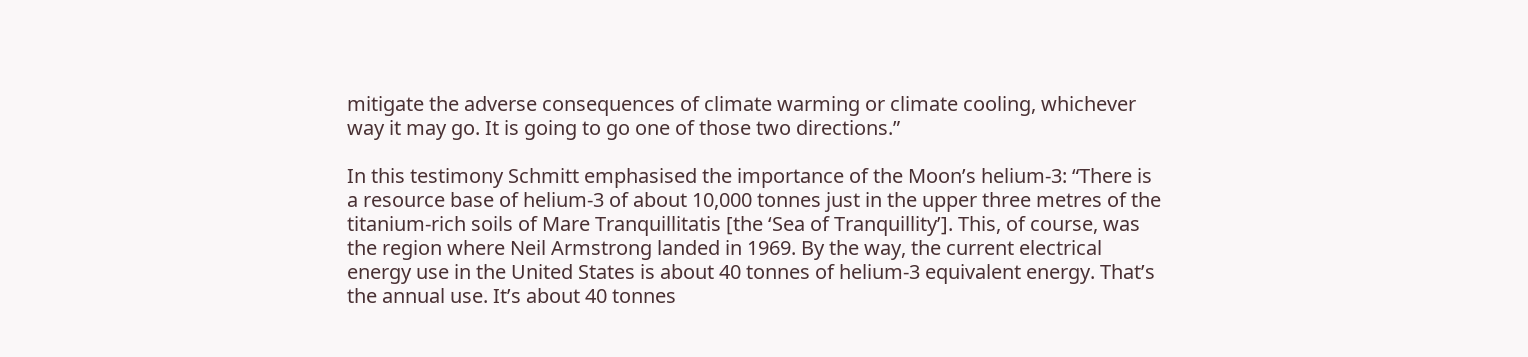mitigate the adverse consequences of climate warming or climate cooling, whichever way it may go. It is going to go one of those two directions.”

In this testimony Schmitt emphasised the importance of the Moon’s helium-3: “There is a resource base of helium-3 of about 10,000 tonnes just in the upper three metres of the titanium-rich soils of Mare Tranquillitatis [the ‘Sea of Tranquillity’]. This, of course, was the region where Neil Armstrong landed in 1969. By the way, the current electrical energy use in the United States is about 40 tonnes of helium-3 equivalent energy. That’s the annual use. It’s about 40 tonnes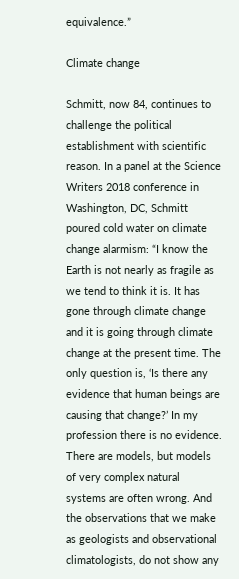equivalence.”

Climate change

Schmitt, now 84, continues to challenge the political establishment with scientific reason. In a panel at the Science Writers 2018 conference in Washington, DC, Schmitt poured cold water on climate change alarmism: “I know the Earth is not nearly as fragile as we tend to think it is. It has gone through climate change and it is going through climate change at the present time. The only question is, ‘Is there any evidence that human beings are causing that change?’ In my profession there is no evidence. There are models, but models of very complex natural systems are often wrong. And the observations that we make as geologists and observational climatologists, do not show any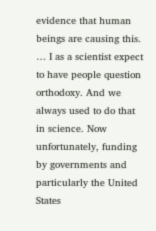evidence that human beings are causing this. … I as a scientist expect to have people question orthodoxy. And we always used to do that in science. Now unfortunately, funding by governments and particularly the United States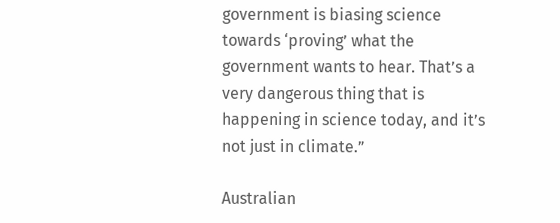government is biasing science towards ‘proving’ what the government wants to hear. That’s a very dangerous thing that is happening in science today, and it’s not just in climate.”

Australian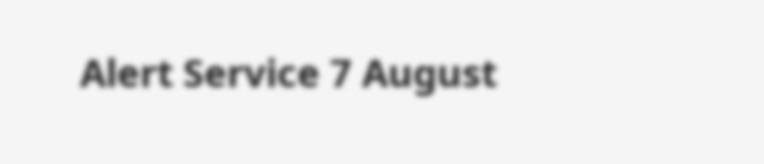Alert Service 7 August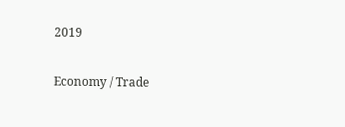2019

Economy / Trade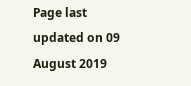Page last updated on 09 August 2019